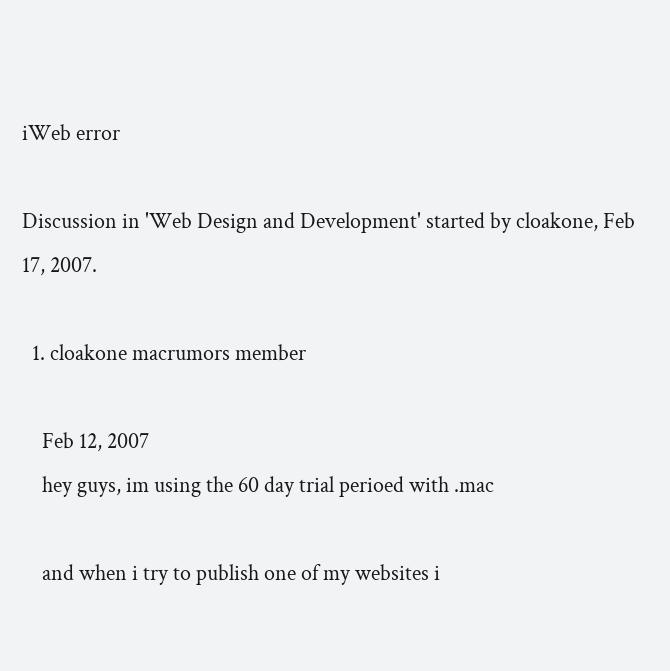iWeb error

Discussion in 'Web Design and Development' started by cloakone, Feb 17, 2007.

  1. cloakone macrumors member

    Feb 12, 2007
    hey guys, im using the 60 day trial perioed with .mac

    and when i try to publish one of my websites i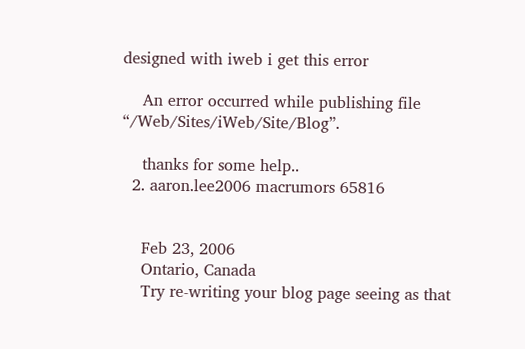designed with iweb i get this error

    An error occurred while publishing file “/Web/Sites/iWeb/Site/Blog”.

    thanks for some help..
  2. aaron.lee2006 macrumors 65816


    Feb 23, 2006
    Ontario, Canada
    Try re-writing your blog page seeing as that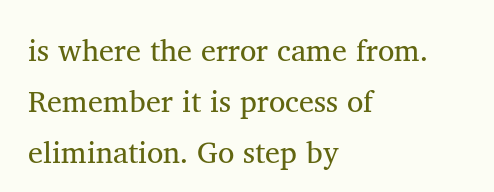is where the error came from. Remember it is process of elimination. Go step by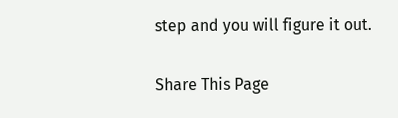step and you will figure it out.

Share This Page